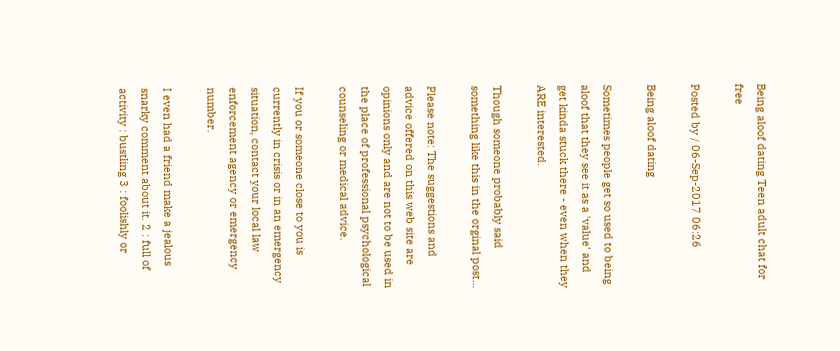Being aloof dating Teen adult chat for free

Posted by / 06-Sep-2017 06:26

Being aloof dating

Sometimes people get so used to being aloof that they see it as a 'value' and get kinda stuck there - even when they ARE interested.

Though someone probably said something like this in the orginal post...

Please note: The suggestions and advice offered on this web site are opinions only and are not to be used in the place of professional psychological counseling or medical advice.

If you or someone close to you is currently in crisis or in an emergency situation, contact your local law enforcement agency or emergency number.

I even had a friend make a jealous snarky comment about it. 2 : full of activity : bustling 3 : foolishly or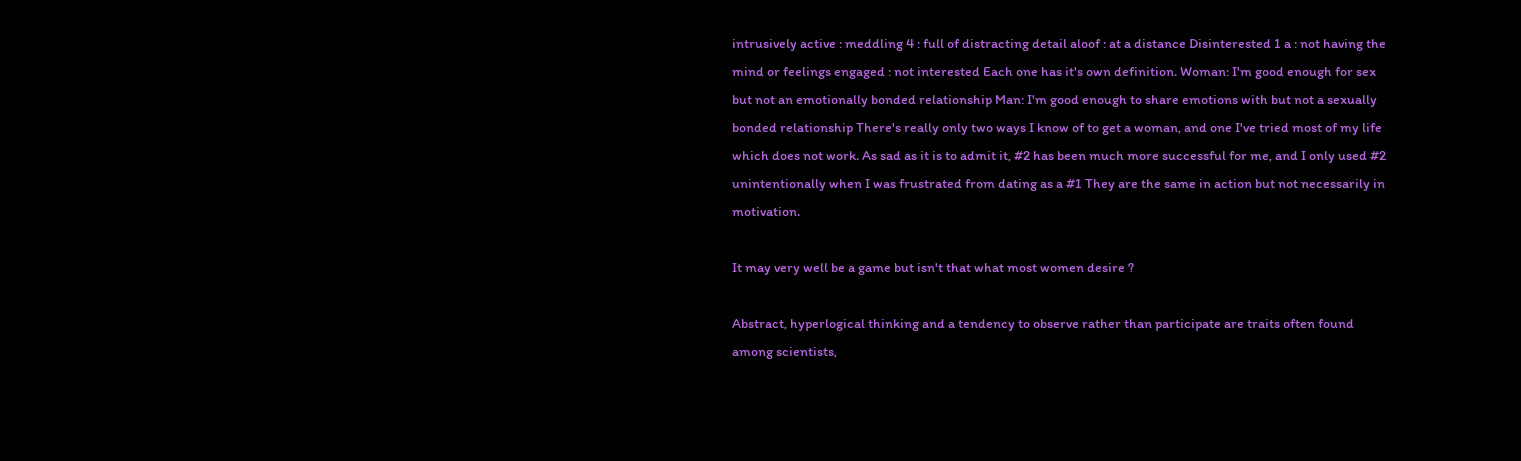intrusively active : meddling 4 : full of distracting detail aloof : at a distance Disinterested 1 a : not having the mind or feelings engaged : not interested Each one has it's own definition. Woman: I'm good enough for sex but not an emotionally bonded relationship Man: I'm good enough to share emotions with but not a sexually bonded relationship There's really only two ways I know of to get a woman, and one I've tried most of my life which does not work. As sad as it is to admit it, #2 has been much more successful for me, and I only used #2 unintentionally when I was frustrated from dating as a #1 They are the same in action but not necessarily in motivation.

It may very well be a game but isn't that what most women desire ?

Abstract, hyperlogical thinking and a tendency to observe rather than participate are traits often found among scientists,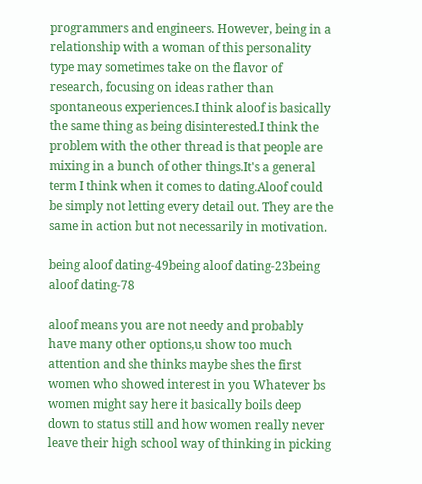programmers and engineers. However, being in a relationship with a woman of this personality type may sometimes take on the flavor of research, focusing on ideas rather than spontaneous experiences.I think aloof is basically the same thing as being disinterested.I think the problem with the other thread is that people are mixing in a bunch of other things.It's a general term I think when it comes to dating.Aloof could be simply not letting every detail out. They are the same in action but not necessarily in motivation.

being aloof dating-49being aloof dating-23being aloof dating-78

aloof means you are not needy and probably have many other options,u show too much attention and she thinks maybe shes the first women who showed interest in you Whatever bs women might say here it basically boils deep down to status still and how women really never leave their high school way of thinking in picking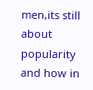men,its still about popularity and how in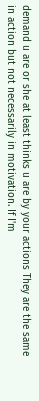demand u are or she at least thinks u are by your actions They are the same in action but not necessarily in motivation. If I'm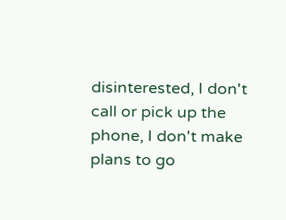disinterested, I don't call or pick up the phone, I don't make plans to go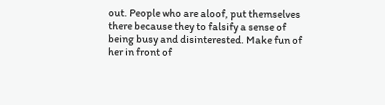out. People who are aloof, put themselves there because they to falsify a sense of being busy and disinterested. Make fun of her in front of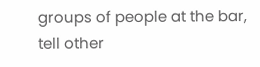groups of people at the bar, tell other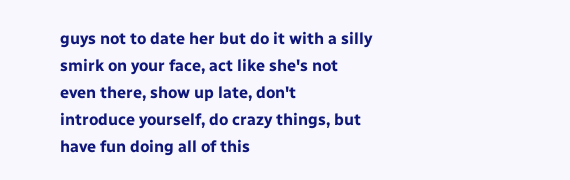guys not to date her but do it with a silly smirk on your face, act like she's not even there, show up late, don't introduce yourself, do crazy things, but have fun doing all of this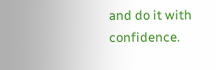and do it with confidence.